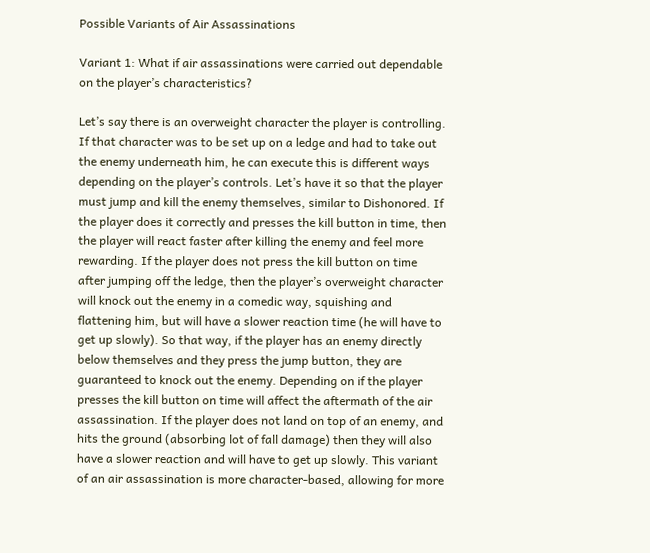Possible Variants of Air Assassinations

Variant 1: What if air assassinations were carried out dependable on the player’s characteristics?

Let’s say there is an overweight character the player is controlling. If that character was to be set up on a ledge and had to take out the enemy underneath him, he can execute this is different ways depending on the player’s controls. Let’s have it so that the player must jump and kill the enemy themselves, similar to Dishonored. If the player does it correctly and presses the kill button in time, then the player will react faster after killing the enemy and feel more rewarding. If the player does not press the kill button on time after jumping off the ledge, then the player’s overweight character will knock out the enemy in a comedic way, squishing and flattening him, but will have a slower reaction time (he will have to get up slowly). So that way, if the player has an enemy directly below themselves and they press the jump button, they are guaranteed to knock out the enemy. Depending on if the player presses the kill button on time will affect the aftermath of the air assassination. If the player does not land on top of an enemy, and hits the ground (absorbing lot of fall damage) then they will also have a slower reaction and will have to get up slowly. This variant of an air assassination is more character-based, allowing for more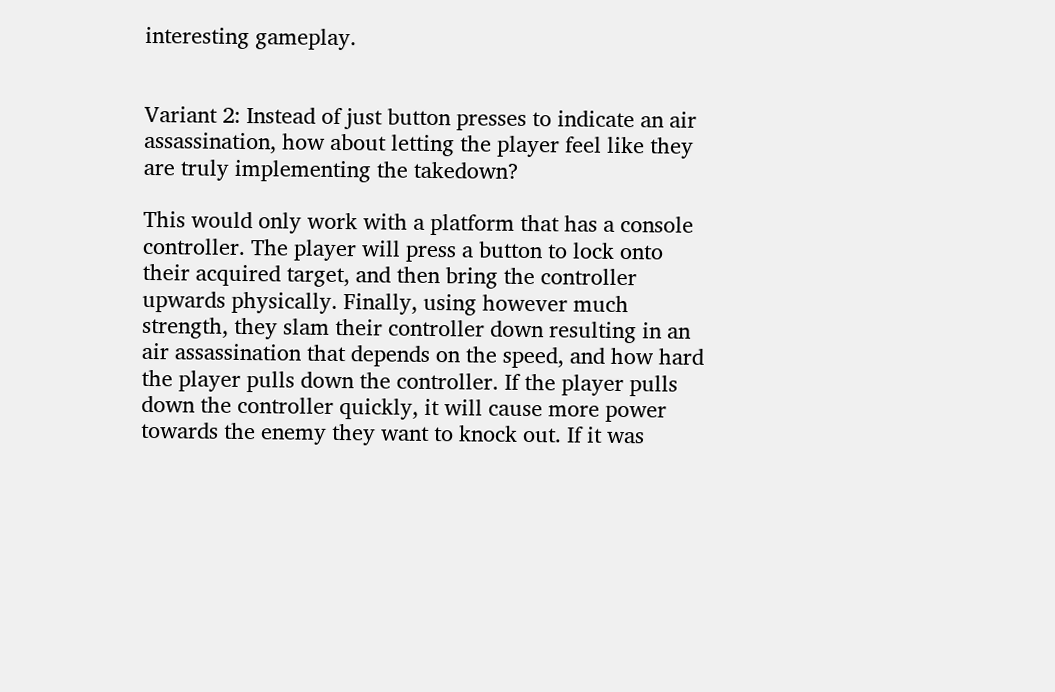interesting gameplay.


Variant 2: Instead of just button presses to indicate an air assassination, how about letting the player feel like they are truly implementing the takedown?

This would only work with a platform that has a console controller. The player will press a button to lock onto their acquired target, and then bring the controller upwards physically. Finally, using however much strength, they slam their controller down resulting in an air assassination that depends on the speed, and how hard the player pulls down the controller. If the player pulls down the controller quickly, it will cause more power towards the enemy they want to knock out. If it was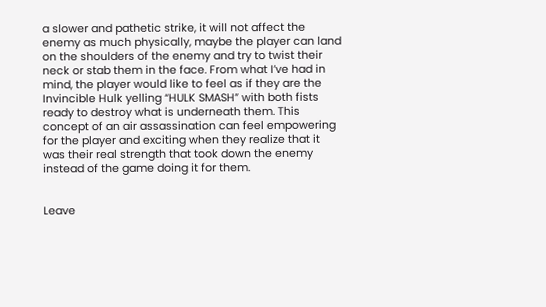a slower and pathetic strike, it will not affect the enemy as much physically, maybe the player can land on the shoulders of the enemy and try to twist their neck or stab them in the face. From what I’ve had in mind, the player would like to feel as if they are the Invincible Hulk yelling “HULK SMASH” with both fists ready to destroy what is underneath them. This concept of an air assassination can feel empowering for the player and exciting when they realize that it was their real strength that took down the enemy instead of the game doing it for them.


Leave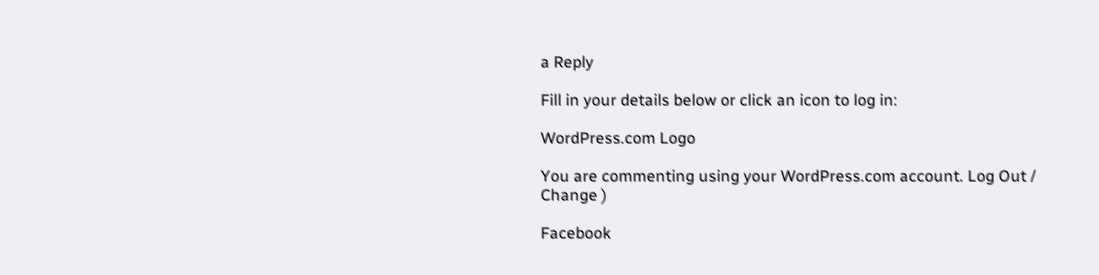a Reply

Fill in your details below or click an icon to log in:

WordPress.com Logo

You are commenting using your WordPress.com account. Log Out /  Change )

Facebook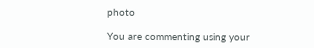photo

You are commenting using your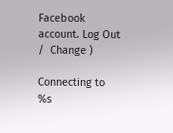Facebook account. Log Out /  Change )

Connecting to %s